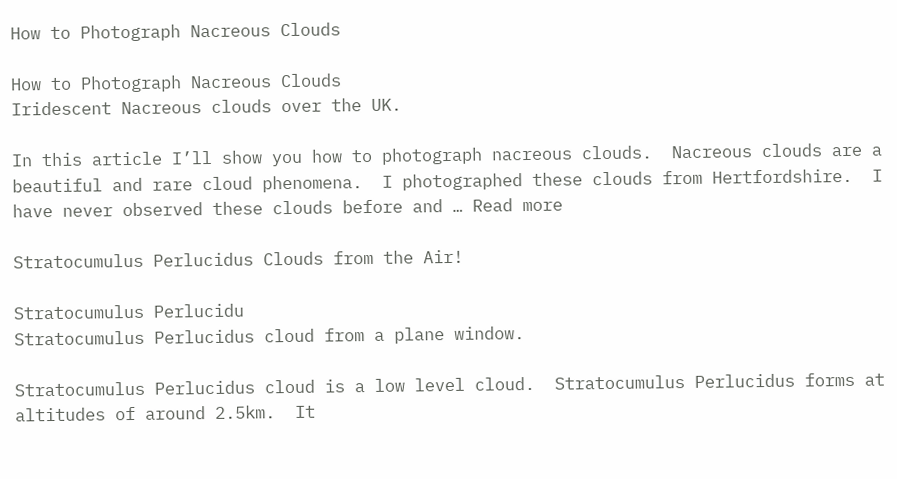How to Photograph Nacreous Clouds

How to Photograph Nacreous Clouds
Iridescent Nacreous clouds over the UK.

In this article I’ll show you how to photograph nacreous clouds.  Nacreous clouds are a beautiful and rare cloud phenomena.  I photographed these clouds from Hertfordshire.  I have never observed these clouds before and … Read more

Stratocumulus Perlucidus Clouds from the Air!

Stratocumulus Perlucidu
Stratocumulus Perlucidus cloud from a plane window.

Stratocumulus Perlucidus cloud is a low level cloud.  Stratocumulus Perlucidus forms at altitudes of around 2.5km.  It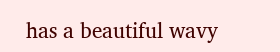has a beautiful wavy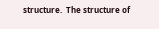structure.  The structure of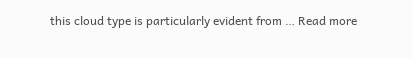this cloud type is particularly evident from … Read more